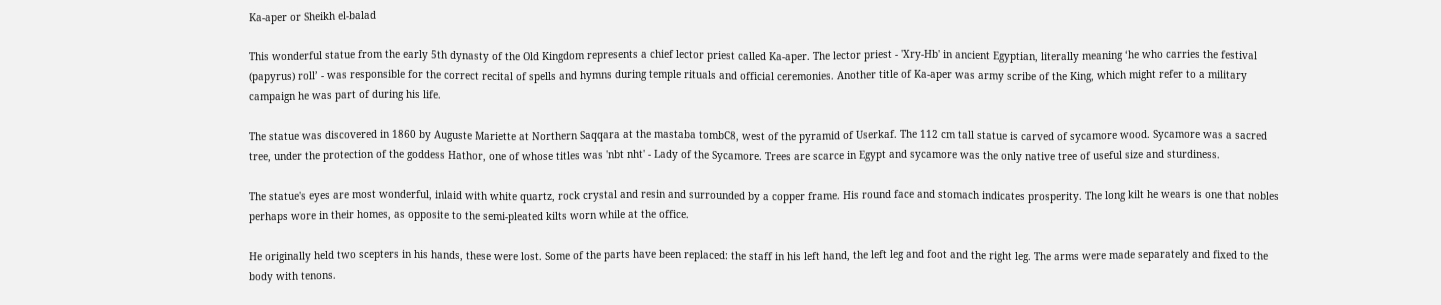Ka-aper or Sheikh el-balad

This wonderful statue from the early 5th dynasty of the Old Kingdom represents a chief lector priest called Ka-aper. The lector priest - 'Xry-Hb' in ancient Egyptian, literally meaning ‘he who carries the festival (papyrus) roll’ - was responsible for the correct recital of spells and hymns during temple rituals and official ceremonies. Another title of Ka-aper was army scribe of the King, which might refer to a military campaign he was part of during his life.

The statue was discovered in 1860 by Auguste Mariette at Northern Saqqara at the mastaba tombC8, west of the pyramid of Userkaf. The 112 cm tall statue is carved of sycamore wood. Sycamore was a sacred tree, under the protection of the goddess Hathor, one of whose titles was 'nbt nht' - Lady of the Sycamore. Trees are scarce in Egypt and sycamore was the only native tree of useful size and sturdiness.

The statue's eyes are most wonderful, inlaid with white quartz, rock crystal and resin and surrounded by a copper frame. His round face and stomach indicates prosperity. The long kilt he wears is one that nobles perhaps wore in their homes, as opposite to the semi-pleated kilts worn while at the office.

He originally held two scepters in his hands, these were lost. Some of the parts have been replaced: the staff in his left hand, the left leg and foot and the right leg. The arms were made separately and fixed to the body with tenons.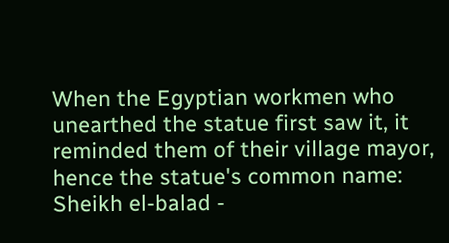When the Egyptian workmen who unearthed the statue first saw it, it reminded them of their village mayor, hence the statue's common name: Sheikh el-balad -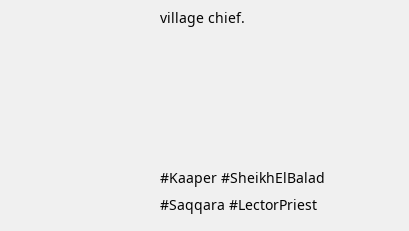village chief.





#Kaaper #SheikhElBalad #Saqqara #LectorPriest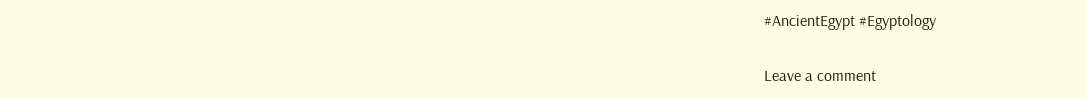#AncientEgypt #Egyptology

Leave a comment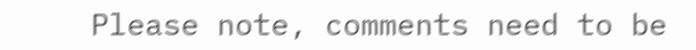Please note, comments need to be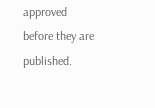approved before they are published.